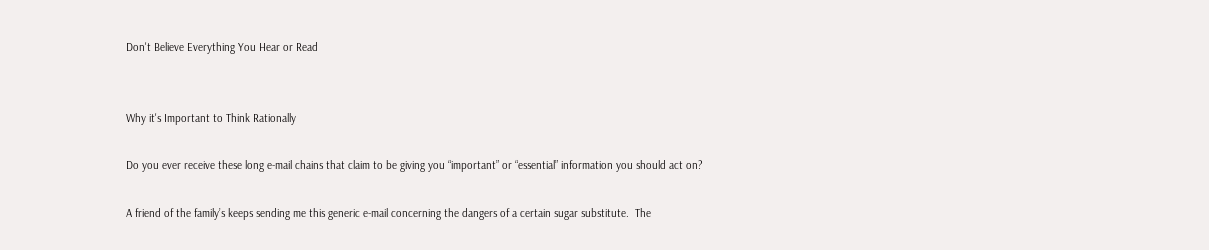Don't Believe Everything You Hear or Read


Why it's Important to Think Rationally

Do you ever receive these long e-mail chains that claim to be giving you “important” or “essential” information you should act on?

A friend of the family’s keeps sending me this generic e-mail concerning the dangers of a certain sugar substitute.  The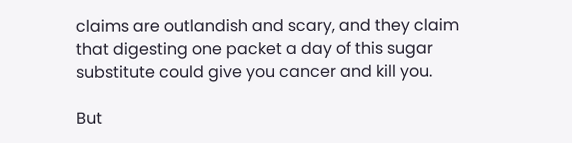claims are outlandish and scary, and they claim that digesting one packet a day of this sugar substitute could give you cancer and kill you.

But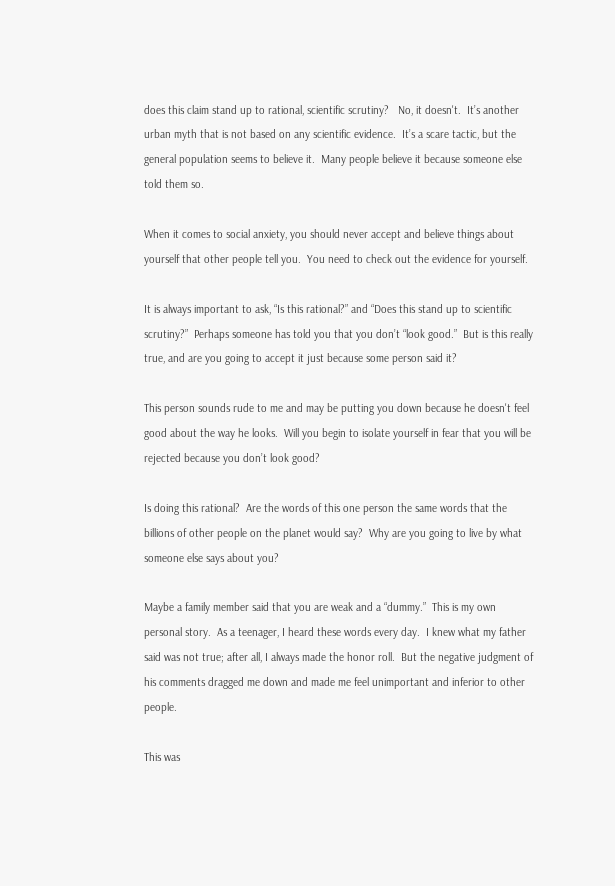does this claim stand up to rational, scientific scrutiny?   No, it doesn't.  It’s another urban myth that is not based on any scientific evidence.  It’s a scare tactic, but the general population seems to believe it.  Many people believe it because someone else told them so.

When it comes to social anxiety, you should never accept and believe things about yourself that other people tell you.  You need to check out the evidence for yourself.

It is always important to ask, “Is this rational?” and “Does this stand up to scientific scrutiny?”  Perhaps someone has told you that you don’t “look good.”  But is this really true, and are you going to accept it just because some person said it?

This person sounds rude to me and may be putting you down because he doesn't feel good about the way he looks.  Will you begin to isolate yourself in fear that you will be rejected because you don’t look good?

Is doing this rational?  Are the words of this one person the same words that the billions of other people on the planet would say?  Why are you going to live by what someone else says about you?

Maybe a family member said that you are weak and a “dummy.”  This is my own personal story.  As a teenager, I heard these words every day.  I knew what my father said was not true; after all, I always made the honor roll.  But the negative judgment of his comments dragged me down and made me feel unimportant and inferior to other people.

This was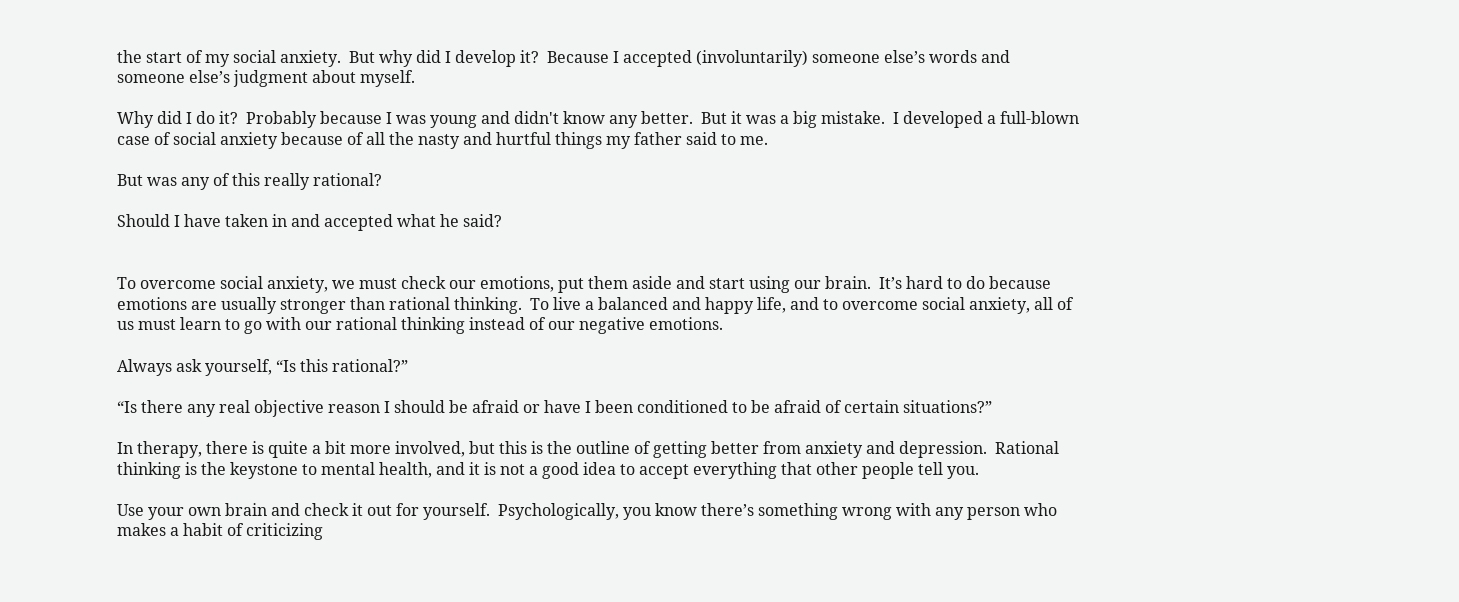the start of my social anxiety.  But why did I develop it?  Because I accepted (involuntarily) someone else’s words and someone else’s judgment about myself.

Why did I do it?  Probably because I was young and didn't know any better.  But it was a big mistake.  I developed a full-blown case of social anxiety because of all the nasty and hurtful things my father said to me.

But was any of this really rational?

Should I have taken in and accepted what he said?


To overcome social anxiety, we must check our emotions, put them aside and start using our brain.  It’s hard to do because emotions are usually stronger than rational thinking.  To live a balanced and happy life, and to overcome social anxiety, all of us must learn to go with our rational thinking instead of our negative emotions.

Always ask yourself, “Is this rational?”

“Is there any real objective reason I should be afraid or have I been conditioned to be afraid of certain situations?”

In therapy, there is quite a bit more involved, but this is the outline of getting better from anxiety and depression.  Rational thinking is the keystone to mental health, and it is not a good idea to accept everything that other people tell you.

Use your own brain and check it out for yourself.  Psychologically, you know there’s something wrong with any person who makes a habit of criticizing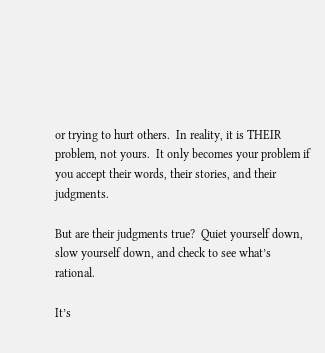or trying to hurt others.  In reality, it is THEIR problem, not yours.  It only becomes your problem if you accept their words, their stories, and their judgments.

But are their judgments true?  Quiet yourself down, slow yourself down, and check to see what’s rational.

It’s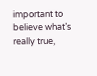important to believe what’s really true,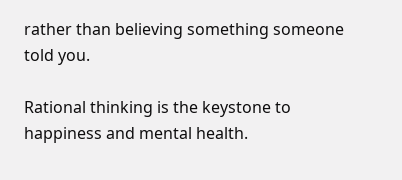rather than believing something someone told you.

Rational thinking is the keystone to happiness and mental health.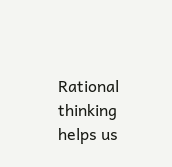Rational thinking helps us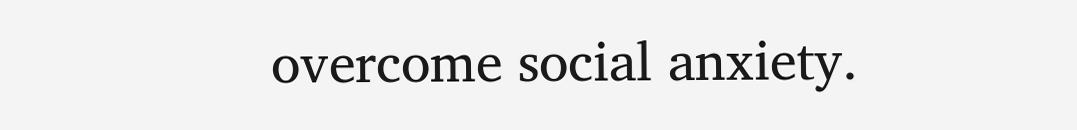overcome social anxiety.